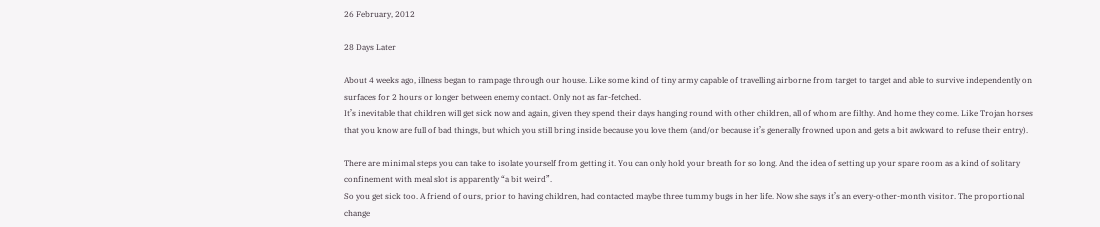26 February, 2012

28 Days Later

About 4 weeks ago, illness began to rampage through our house. Like some kind of tiny army capable of travelling airborne from target to target and able to survive independently on surfaces for 2 hours or longer between enemy contact. Only not as far-fetched.
It’s inevitable that children will get sick now and again, given they spend their days hanging round with other children, all of whom are filthy. And home they come. Like Trojan horses that you know are full of bad things, but which you still bring inside because you love them (and/or because it’s generally frowned upon and gets a bit awkward to refuse their entry).

There are minimal steps you can take to isolate yourself from getting it. You can only hold your breath for so long. And the idea of setting up your spare room as a kind of solitary confinement with meal slot is apparently “a bit weird”.
So you get sick too. A friend of ours, prior to having children, had contacted maybe three tummy bugs in her life. Now she says it’s an every-other-month visitor. The proportional change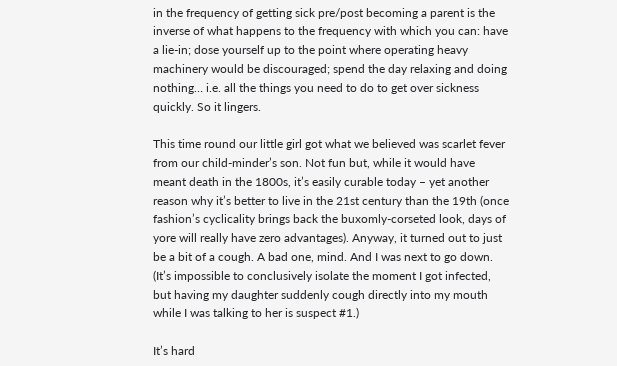in the frequency of getting sick pre/post becoming a parent is the inverse of what happens to the frequency with which you can: have a lie-in; dose yourself up to the point where operating heavy machinery would be discouraged; spend the day relaxing and doing nothing… i.e. all the things you need to do to get over sickness quickly. So it lingers.

This time round our little girl got what we believed was scarlet fever from our child-minder’s son. Not fun but, while it would have meant death in the 1800s, it’s easily curable today – yet another reason why it’s better to live in the 21st century than the 19th (once fashion’s cyclicality brings back the buxomly-corseted look, days of yore will really have zero advantages). Anyway, it turned out to just be a bit of a cough. A bad one, mind. And I was next to go down. (It’s impossible to conclusively isolate the moment I got infected, but having my daughter suddenly cough directly into my mouth while I was talking to her is suspect #1.)

It’s hard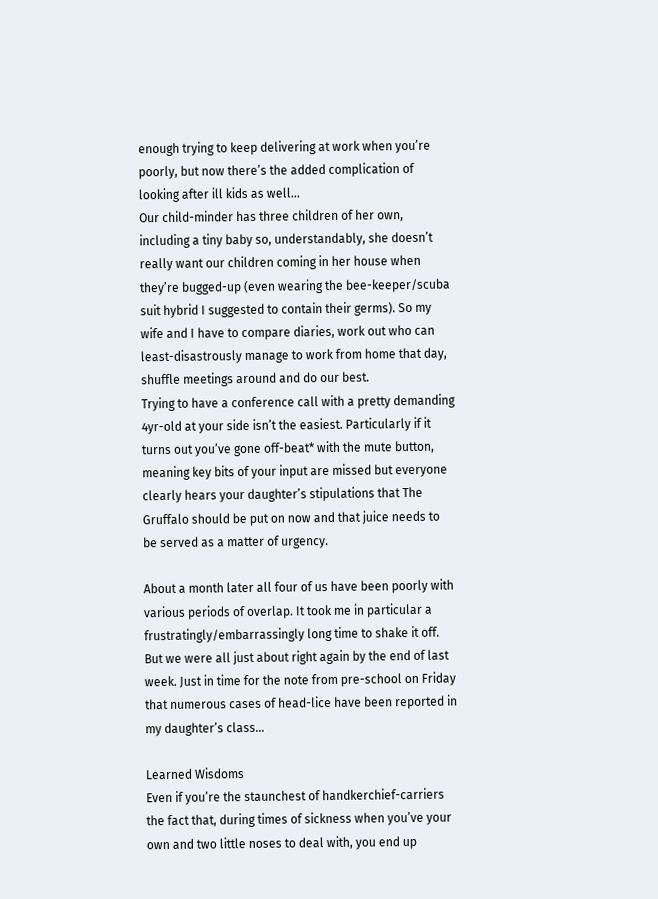enough trying to keep delivering at work when you’re poorly, but now there’s the added complication of looking after ill kids as well...
Our child-minder has three children of her own, including a tiny baby so, understandably, she doesn’t really want our children coming in her house when they’re bugged-up (even wearing the bee-keeper/scuba suit hybrid I suggested to contain their germs). So my wife and I have to compare diaries, work out who can least-disastrously manage to work from home that day, shuffle meetings around and do our best.
Trying to have a conference call with a pretty demanding 4yr-old at your side isn’t the easiest. Particularly if it turns out you’ve gone off-beat* with the mute button, meaning key bits of your input are missed but everyone clearly hears your daughter’s stipulations that The Gruffalo should be put on now and that juice needs to be served as a matter of urgency.

About a month later all four of us have been poorly with various periods of overlap. It took me in particular a frustratingly/embarrassingly long time to shake it off. But we were all just about right again by the end of last week. Just in time for the note from pre-school on Friday that numerous cases of head-lice have been reported in my daughter’s class…

Learned Wisdoms
Even if you’re the staunchest of handkerchief-carriers the fact that, during times of sickness when you’ve your own and two little noses to deal with, you end up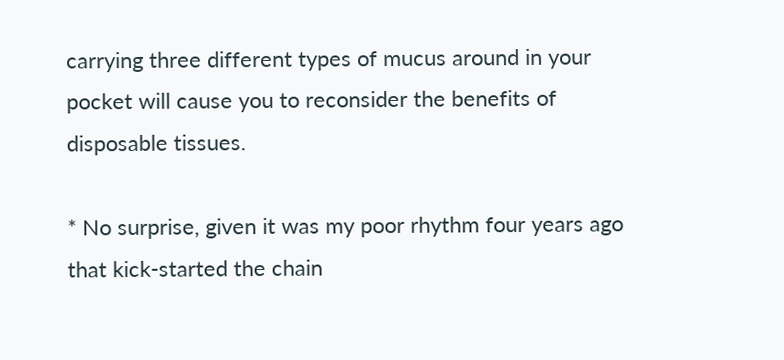carrying three different types of mucus around in your pocket will cause you to reconsider the benefits of disposable tissues.

* No surprise, given it was my poor rhythm four years ago that kick-started the chain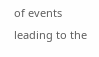of events leading to the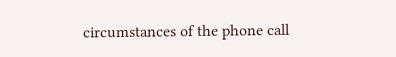circumstances of the phone call